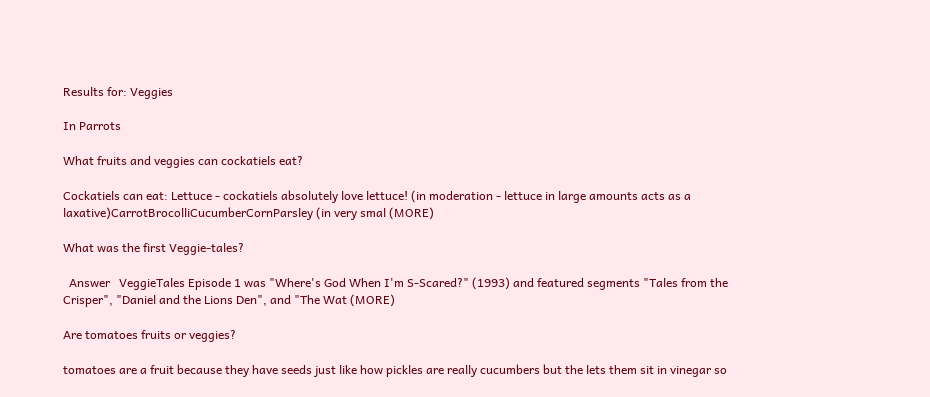Results for: Veggies

In Parrots

What fruits and veggies can cockatiels eat?

Cockatiels can eat: Lettuce - cockatiels absolutely love lettuce! (in moderation - lettuce in large amounts acts as a laxative)CarrotBrocolliCucumberCornParsley (in very smal (MORE)

What was the first Veggie-tales?

  Answer   VeggieTales Episode 1 was "Where's God When I'm S-Scared?" (1993) and featured segments "Tales from the Crisper", "Daniel and the Lions Den", and "The Wat (MORE)

Are tomatoes fruits or veggies?

tomatoes are a fruit because they have seeds just like how pickles are really cucumbers but the lets them sit in vinegar so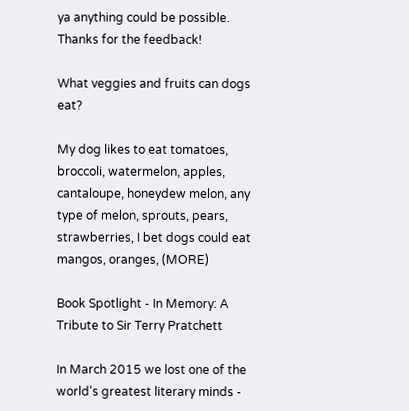ya anything could be possible.
Thanks for the feedback!

What veggies and fruits can dogs eat?

My dog likes to eat tomatoes, broccoli, watermelon, apples, cantaloupe, honeydew melon, any type of melon, sprouts, pears, strawberries, I bet dogs could eat mangos, oranges, (MORE)

Book Spotlight - In Memory: A Tribute to Sir Terry Pratchett

In March 2015 we lost one of the world's greatest literary minds -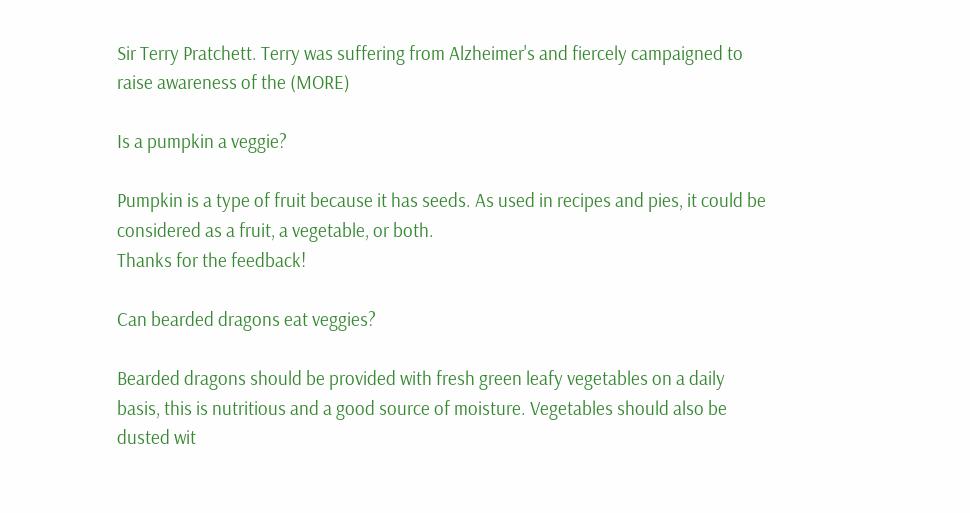Sir Terry Pratchett. Terry was suffering from Alzheimer's and fiercely campaigned to raise awareness of the (MORE)

Is a pumpkin a veggie?

Pumpkin is a type of fruit because it has seeds. As used in recipes and pies, it could be considered as a fruit, a vegetable, or both.
Thanks for the feedback!

Can bearded dragons eat veggies?

Bearded dragons should be provided with fresh green leafy vegetables on a daily basis, this is nutritious and a good source of moisture. Vegetables should also be dusted wit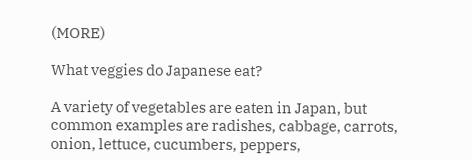(MORE)

What veggies do Japanese eat?

A variety of vegetables are eaten in Japan, but common examples are radishes, cabbage, carrots, onion, lettuce, cucumbers, peppers,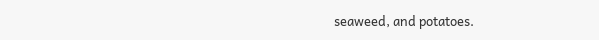seaweed, and potatoes.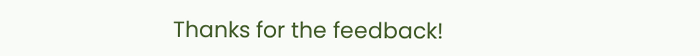Thanks for the feedback!